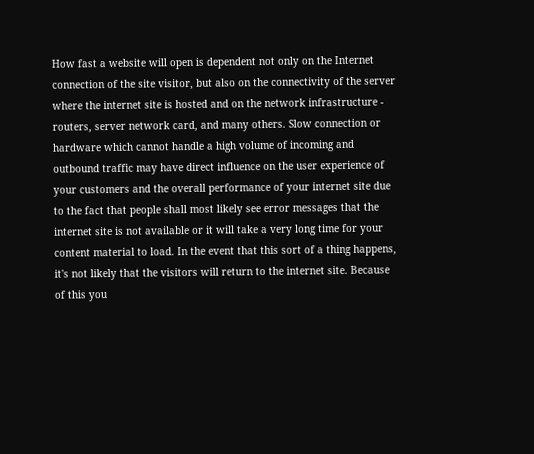How fast a website will open is dependent not only on the Internet connection of the site visitor, but also on the connectivity of the server where the internet site is hosted and on the network infrastructure - routers, server network card, and many others. Slow connection or hardware which cannot handle a high volume of incoming and outbound traffic may have direct influence on the user experience of your customers and the overall performance of your internet site due to the fact that people shall most likely see error messages that the internet site is not available or it will take a very long time for your content material to load. In the event that this sort of a thing happens, it's not likely that the visitors will return to the internet site. Because of this you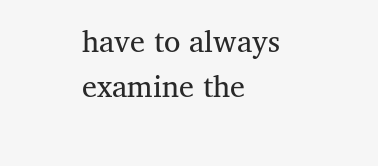have to always examine the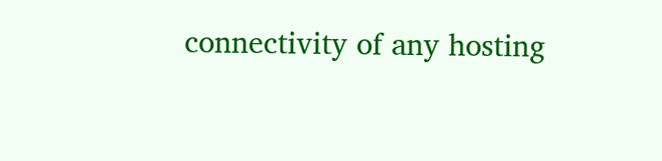connectivity of any hosting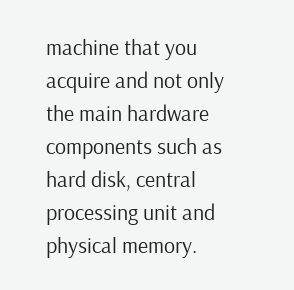machine that you acquire and not only the main hardware components such as hard disk, central processing unit and physical memory.